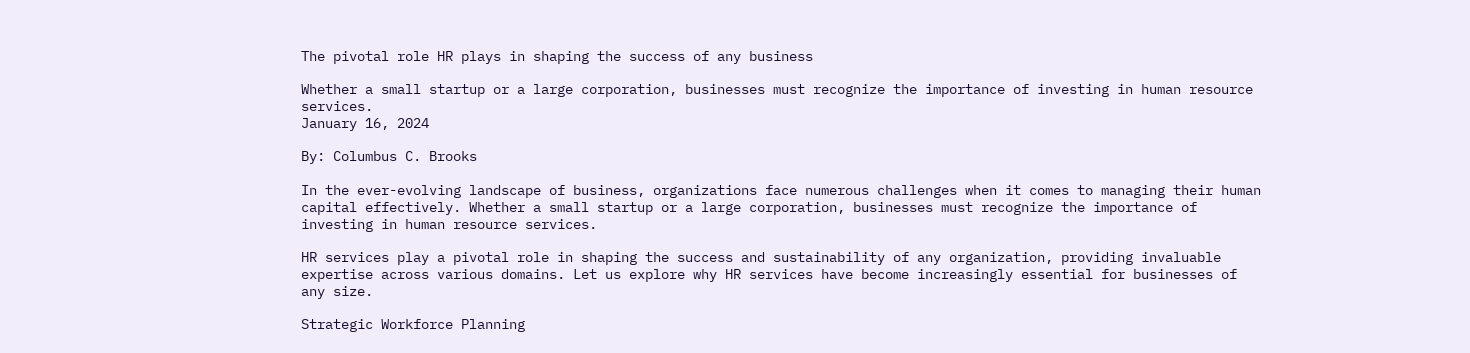The pivotal role HR plays in shaping the success of any business

Whether a small startup or a large corporation, businesses must recognize the importance of investing in human resource services.
January 16, 2024

By: Columbus C. Brooks

In the ever-evolving landscape of business, organizations face numerous challenges when it comes to managing their human capital effectively. Whether a small startup or a large corporation, businesses must recognize the importance of investing in human resource services.

HR services play a pivotal role in shaping the success and sustainability of any organization, providing invaluable expertise across various domains. Let us explore why HR services have become increasingly essential for businesses of any size.

Strategic Workforce Planning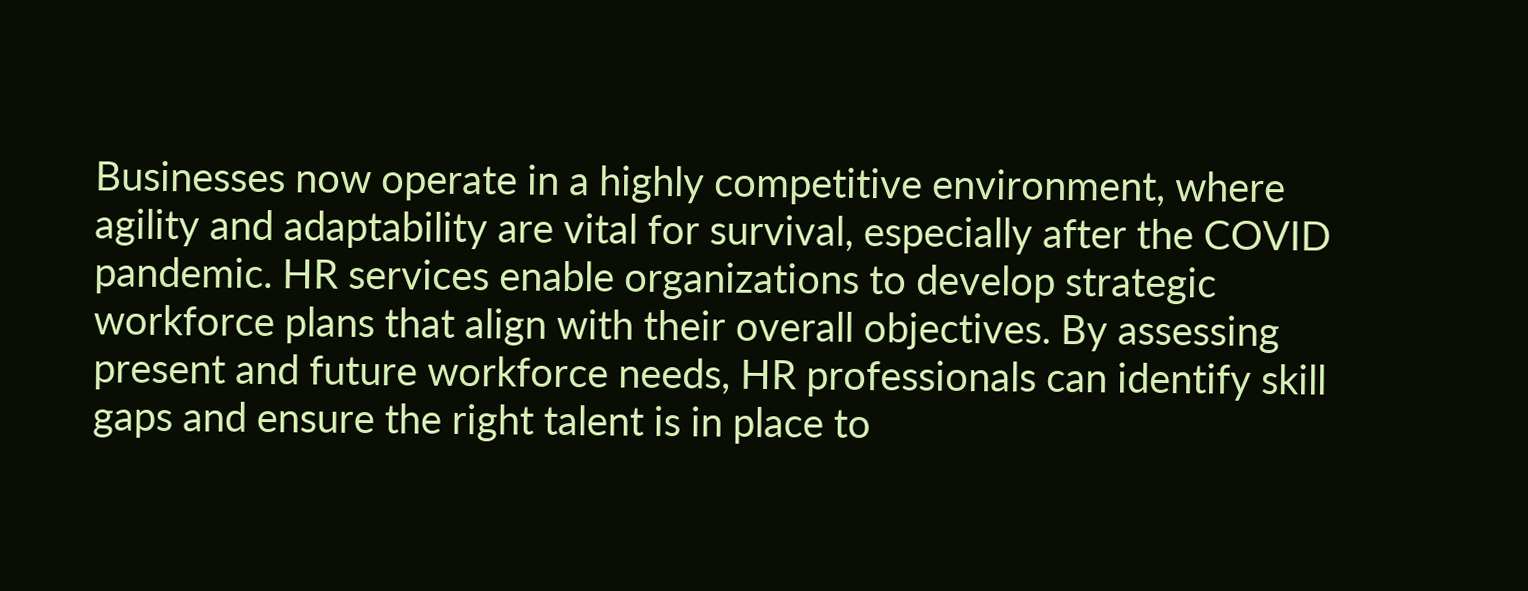Businesses now operate in a highly competitive environment, where agility and adaptability are vital for survival, especially after the COVID pandemic. HR services enable organizations to develop strategic workforce plans that align with their overall objectives. By assessing present and future workforce needs, HR professionals can identify skill gaps and ensure the right talent is in place to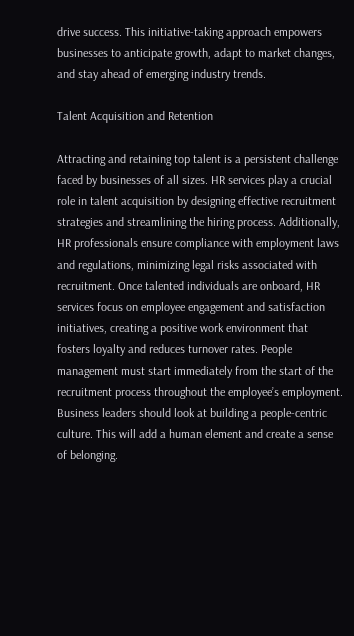drive success. This initiative-taking approach empowers businesses to anticipate growth, adapt to market changes, and stay ahead of emerging industry trends.

Talent Acquisition and Retention

Attracting and retaining top talent is a persistent challenge faced by businesses of all sizes. HR services play a crucial role in talent acquisition by designing effective recruitment strategies and streamlining the hiring process. Additionally, HR professionals ensure compliance with employment laws and regulations, minimizing legal risks associated with recruitment. Once talented individuals are onboard, HR services focus on employee engagement and satisfaction initiatives, creating a positive work environment that fosters loyalty and reduces turnover rates. People management must start immediately from the start of the recruitment process throughout the employee’s employment. Business leaders should look at building a people-centric culture. This will add a human element and create a sense of belonging.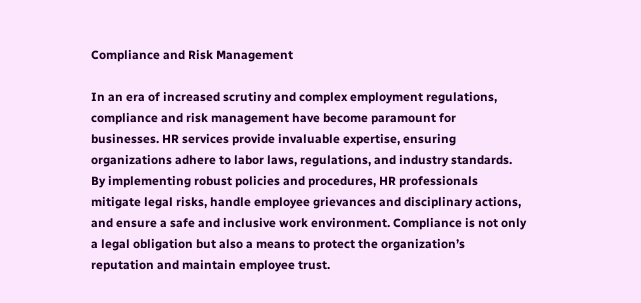Compliance and Risk Management

In an era of increased scrutiny and complex employment regulations, compliance and risk management have become paramount for businesses. HR services provide invaluable expertise, ensuring organizations adhere to labor laws, regulations, and industry standards. By implementing robust policies and procedures, HR professionals mitigate legal risks, handle employee grievances and disciplinary actions, and ensure a safe and inclusive work environment. Compliance is not only a legal obligation but also a means to protect the organization’s reputation and maintain employee trust.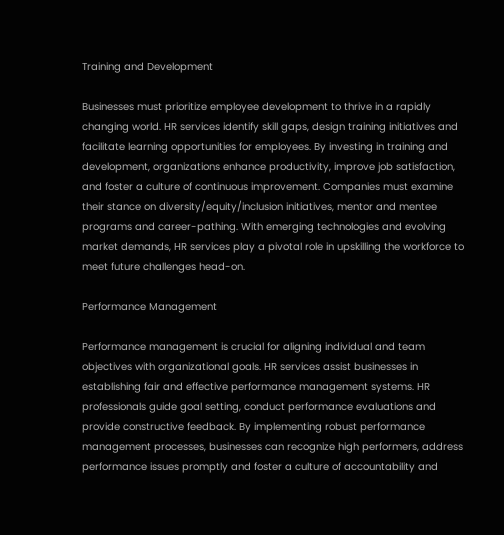Training and Development

Businesses must prioritize employee development to thrive in a rapidly changing world. HR services identify skill gaps, design training initiatives and facilitate learning opportunities for employees. By investing in training and development, organizations enhance productivity, improve job satisfaction, and foster a culture of continuous improvement. Companies must examine their stance on diversity/equity/inclusion initiatives, mentor and mentee programs and career-pathing. With emerging technologies and evolving market demands, HR services play a pivotal role in upskilling the workforce to meet future challenges head-on.

Performance Management

Performance management is crucial for aligning individual and team objectives with organizational goals. HR services assist businesses in establishing fair and effective performance management systems. HR professionals guide goal setting, conduct performance evaluations and provide constructive feedback. By implementing robust performance management processes, businesses can recognize high performers, address performance issues promptly and foster a culture of accountability and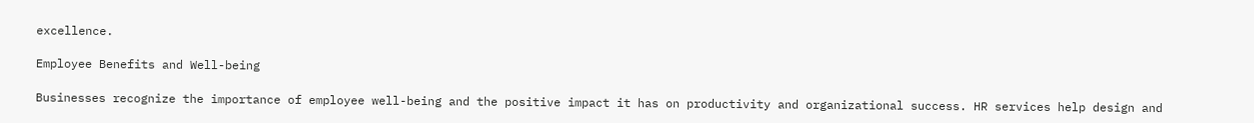excellence.

Employee Benefits and Well-being

Businesses recognize the importance of employee well-being and the positive impact it has on productivity and organizational success. HR services help design and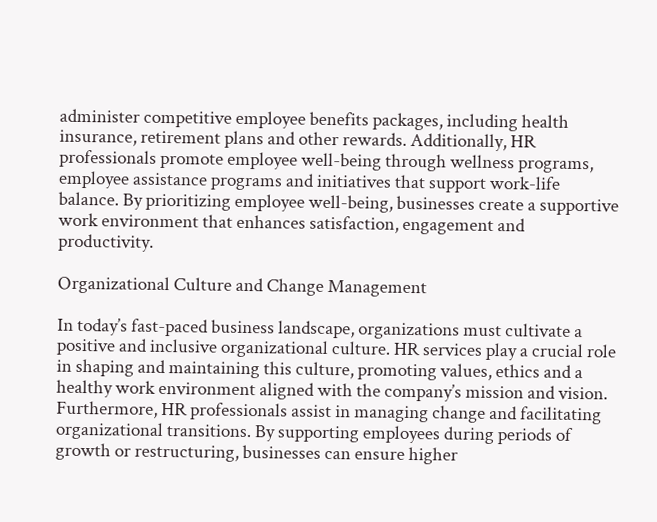administer competitive employee benefits packages, including health insurance, retirement plans and other rewards. Additionally, HR professionals promote employee well-being through wellness programs, employee assistance programs and initiatives that support work-life balance. By prioritizing employee well-being, businesses create a supportive work environment that enhances satisfaction, engagement and productivity.

Organizational Culture and Change Management

In today’s fast-paced business landscape, organizations must cultivate a positive and inclusive organizational culture. HR services play a crucial role in shaping and maintaining this culture, promoting values, ethics and a healthy work environment aligned with the company’s mission and vision. Furthermore, HR professionals assist in managing change and facilitating organizational transitions. By supporting employees during periods of growth or restructuring, businesses can ensure higher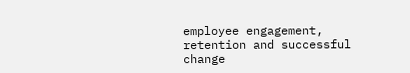employee engagement, retention and successful change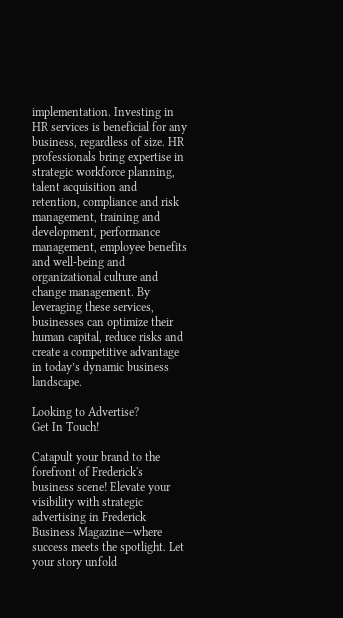implementation. Investing in HR services is beneficial for any business, regardless of size. HR professionals bring expertise in strategic workforce planning, talent acquisition and retention, compliance and risk management, training and development, performance management, employee benefits and well-being and organizational culture and change management. By leveraging these services, businesses can optimize their human capital, reduce risks and create a competitive advantage in today’s dynamic business landscape.

Looking to Advertise?
Get In Touch!

Catapult your brand to the forefront of Frederick's business scene! Elevate your visibility with strategic advertising in Frederick Business Magazine—where success meets the spotlight. Let your story unfold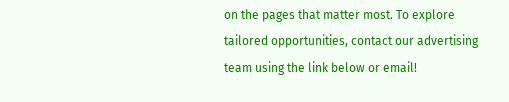on the pages that matter most. To explore tailored opportunities, contact our advertising team using the link below or email!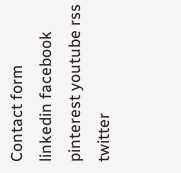Contact form
linkedin facebook pinterest youtube rss twitter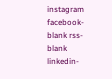instagram facebook-blank rss-blank linkedin-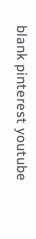blank pinterest youtube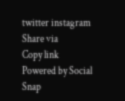twitter instagram
Share via
Copy link
Powered by Social Snap